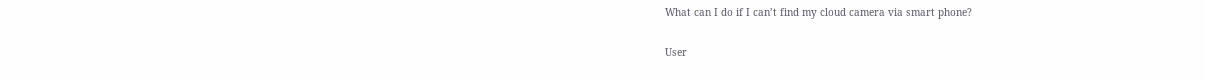What can I do if I can’t find my cloud camera via smart phone?

User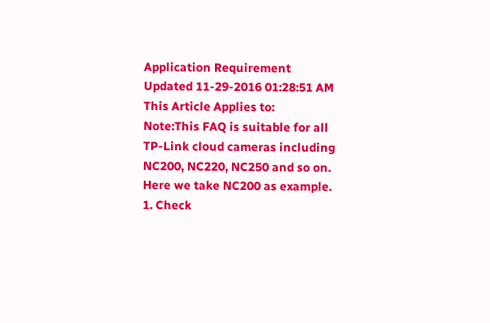Application Requirement
Updated 11-29-2016 01:28:51 AM
This Article Applies to:
Note:This FAQ is suitable for all TP-Link cloud cameras including NC200, NC220, NC250 and so on. Here we take NC200 as example.
1. Check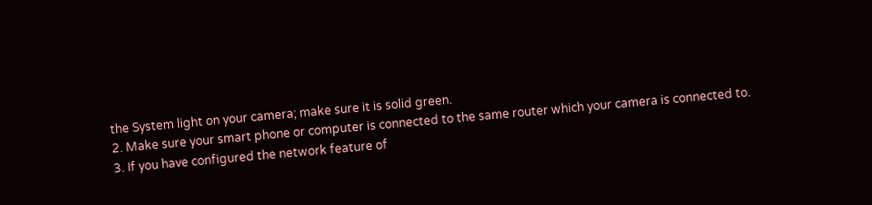the System light on your camera; make sure it is solid green.
2. Make sure your smart phone or computer is connected to the same router which your camera is connected to.
3. If you have configured the network feature of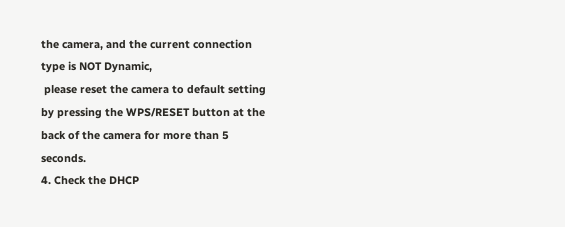the camera, and the current connection type is NOT Dynamic,
 please reset the camera to default setting by pressing the WPS/RESET button at the back of the camera for more than 5 seconds.
4. Check the DHCP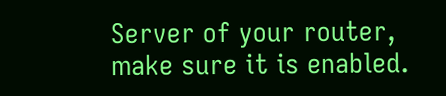Server of your router, make sure it is enabled.